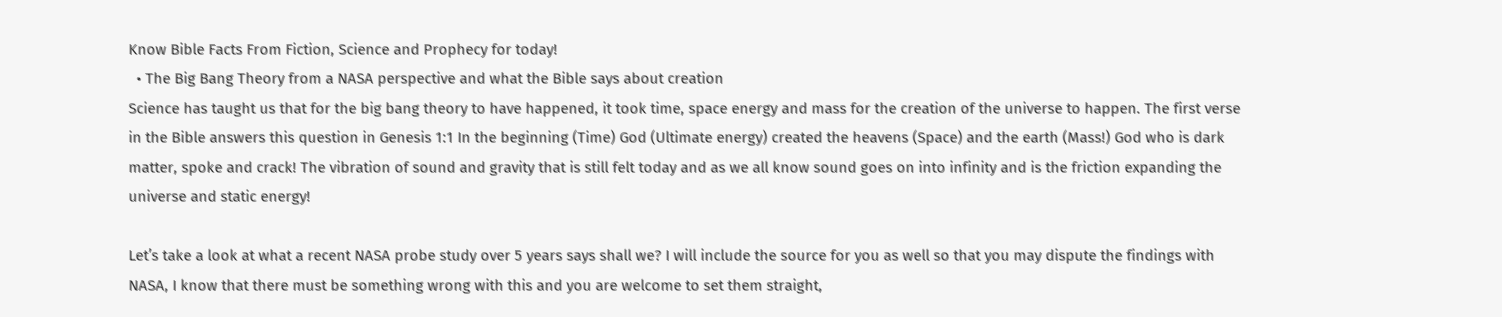Know Bible Facts From Fiction, Science and Prophecy for today!
  • The Big Bang Theory from a NASA perspective and what the Bible says about creation
Science has taught us that for the big bang theory to have happened, it took time, space energy and mass for the creation of the universe to happen. The first verse in the Bible answers this question in Genesis 1:1 In the beginning (Time) God (Ultimate energy) created the heavens (Space) and the earth (Mass!) God who is dark matter, spoke and crack! The vibration of sound and gravity that is still felt today and as we all know sound goes on into infinity and is the friction expanding the universe and static energy!

Let’s take a look at what a recent NASA probe study over 5 years says shall we? I will include the source for you as well so that you may dispute the findings with NASA, I know that there must be something wrong with this and you are welcome to set them straight,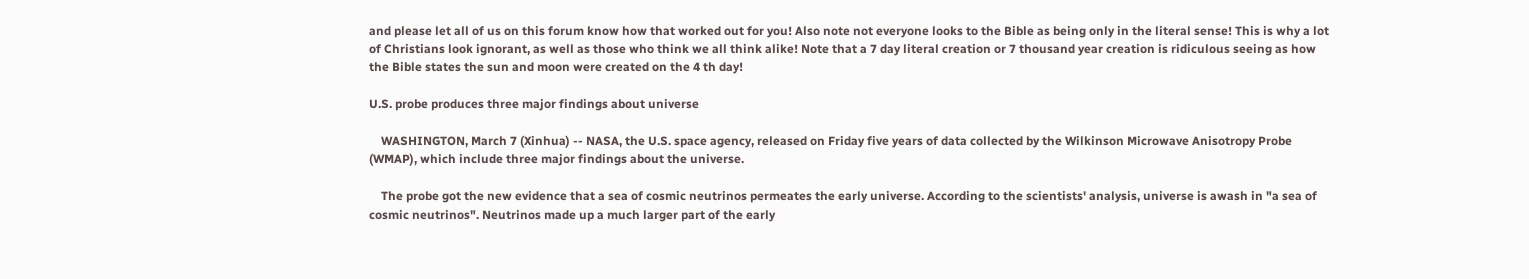and please let all of us on this forum know how that worked out for you! Also note not everyone looks to the Bible as being only in the literal sense! This is why a lot of Christians look ignorant, as well as those who think we all think alike! Note that a 7 day literal creation or 7 thousand year creation is ridiculous seeing as how the Bible states the sun and moon were created on the 4 th day!

U.S. probe produces three major findings about universe

    WASHINGTON, March 7 (Xinhua) -- NASA, the U.S. space agency, released on Friday five years of data collected by the Wilkinson Microwave Anisotropy Probe (WMAP), which include three major findings about the universe.

    The probe got the new evidence that a sea of cosmic neutrinos permeates the early universe. According to the scientists' analysis, universe is awash in "a sea of cosmic neutrinos". Neutrinos made up a much larger part of the early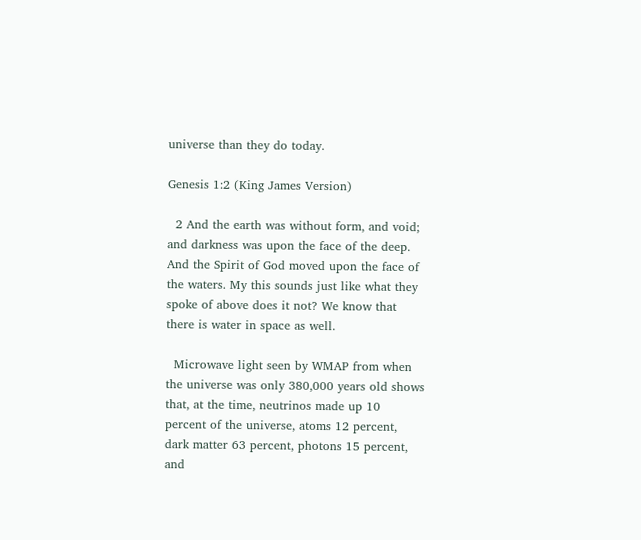universe than they do today.

Genesis 1:2 (King James Version)

  2 And the earth was without form, and void; and darkness was upon the face of the deep. And the Spirit of God moved upon the face of the waters. My this sounds just like what they spoke of above does it not? We know that there is water in space as well.

  Microwave light seen by WMAP from when the universe was only 380,000 years old shows that, at the time, neutrinos made up 10 percent of the universe, atoms 12 percent, dark matter 63 percent, photons 15 percent, and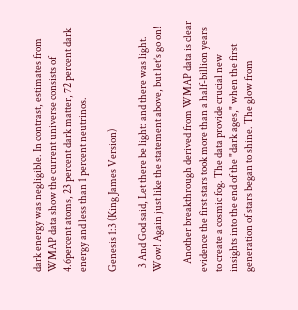dark energy was negligible. In contrast, estimates from WMAP data show the current universe consists of 4.6percent atoms, 23 percent dark matter, 72 percent dark energy and less than 1 percent neutrinos.

Genesis 1:3 (King James Version)

  3 And God said, Let there be light: and there was light. Wow! Again just like the statement above, but let’s go on!

    Another breakthrough derived from WMAP data is clear evidence the first stars took more than a half-billion years to create a cosmic fog. The data provide crucial new insights into the end of the "dark ages," when the first generation of stars began to shine. The glow from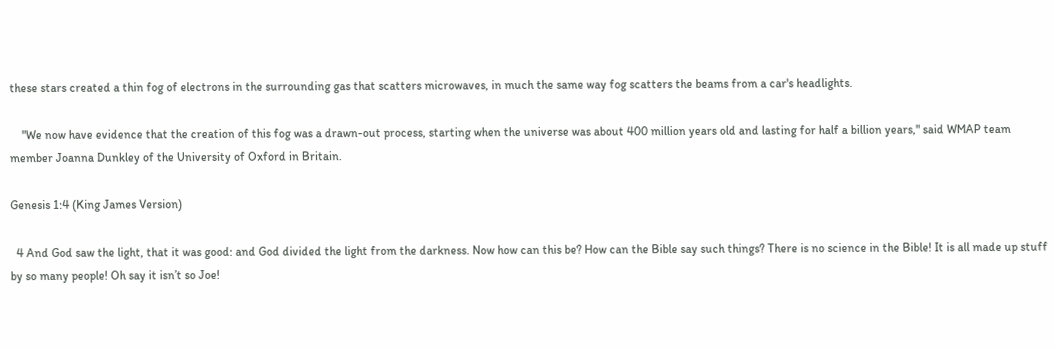these stars created a thin fog of electrons in the surrounding gas that scatters microwaves, in much the same way fog scatters the beams from a car's headlights.

    "We now have evidence that the creation of this fog was a drawn-out process, starting when the universe was about 400 million years old and lasting for half a billion years," said WMAP team member Joanna Dunkley of the University of Oxford in Britain.

Genesis 1:4 (King James Version)

  4 And God saw the light, that it was good: and God divided the light from the darkness. Now how can this be? How can the Bible say such things? There is no science in the Bible! It is all made up stuff by so many people! Oh say it isn’t so Joe!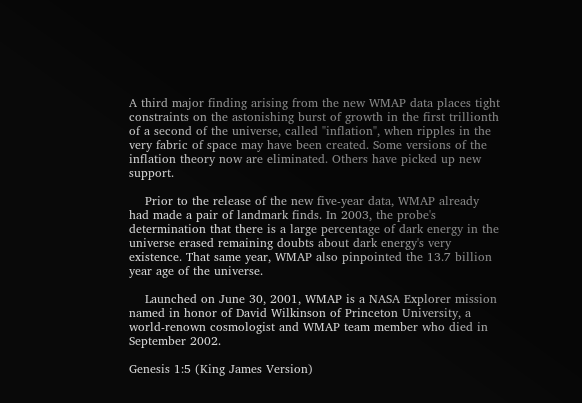A third major finding arising from the new WMAP data places tight constraints on the astonishing burst of growth in the first trillionth of a second of the universe, called "inflation", when ripples in the very fabric of space may have been created. Some versions of the inflation theory now are eliminated. Others have picked up new support.

    Prior to the release of the new five-year data, WMAP already had made a pair of landmark finds. In 2003, the probe's determination that there is a large percentage of dark energy in the universe erased remaining doubts about dark energy's very existence. That same year, WMAP also pinpointed the 13.7 billion year age of the universe.

    Launched on June 30, 2001, WMAP is a NASA Explorer mission named in honor of David Wilkinson of Princeton University, a world-renown cosmologist and WMAP team member who died in September 2002.

Genesis 1:5 (King James Version)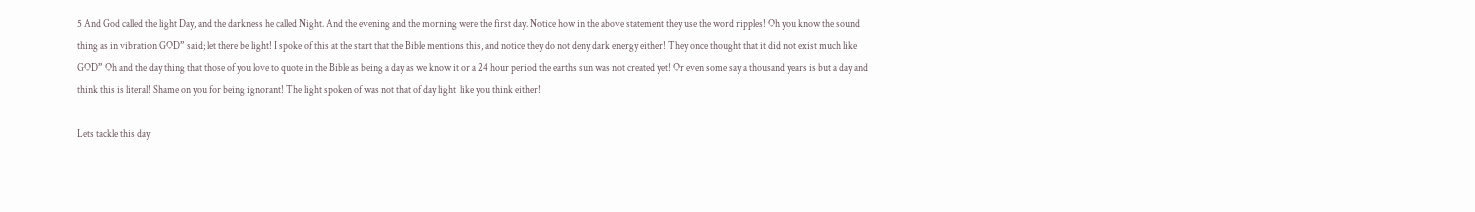5 And God called the light Day, and the darkness he called Night. And the evening and the morning were the first day. Notice how in the above statement they use the word ripples! Oh you know the sound thing as in vibration GOD” said; let there be light! I spoke of this at the start that the Bible mentions this, and notice they do not deny dark energy either! They once thought that it did not exist much like GOD” Oh and the day thing that those of you love to quote in the Bible as being a day as we know it or a 24 hour period the earths sun was not created yet! Or even some say a thousand years is but a day and think this is literal! Shame on you for being ignorant! The light spoken of was not that of day light  like you think either!

Lets tackle this day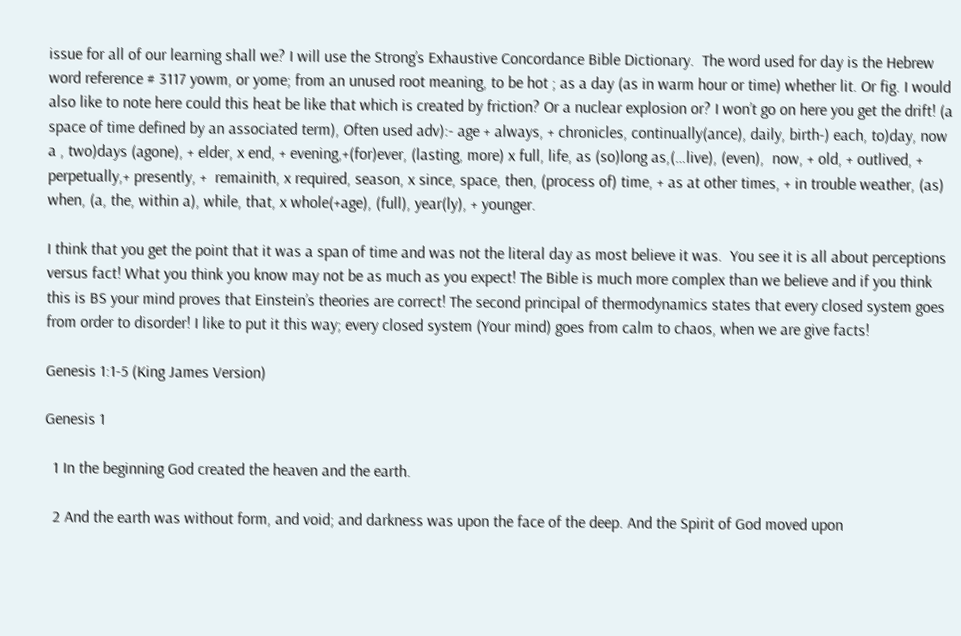issue for all of our learning shall we? I will use the Strong’s Exhaustive Concordance Bible Dictionary.  The word used for day is the Hebrew word reference # 3117 yowm, or yome; from an unused root meaning, to be hot ; as a day (as in warm hour or time) whether lit. Or fig. I would also like to note here could this heat be like that which is created by friction? Or a nuclear explosion or? I won’t go on here you get the drift! (a space of time defined by an associated term), Often used adv):- age + always, + chronicles, continually(ance), daily, birth-) each, to)day, now a , two)days (agone), + elder, x end, + evening,+(for)ever, (lasting, more) x full, life, as (so)long as,(…live), (even),  now, + old, + outlived, + perpetually,+ presently, +  remainith, x required, season, x since, space, then, (process of) time, + as at other times, + in trouble weather, (as) when, (a, the, within a), while, that, x whole(+age), (full), year(ly), + younger.

I think that you get the point that it was a span of time and was not the literal day as most believe it was.  You see it is all about perceptions versus fact! What you think you know may not be as much as you expect! The Bible is much more complex than we believe and if you think this is BS your mind proves that Einstein’s theories are correct! The second principal of thermodynamics states that every closed system goes from order to disorder! I like to put it this way; every closed system (Your mind) goes from calm to chaos, when we are give facts!

Genesis 1:1-5 (King James Version)

Genesis 1

  1 In the beginning God created the heaven and the earth.

  2 And the earth was without form, and void; and darkness was upon the face of the deep. And the Spirit of God moved upon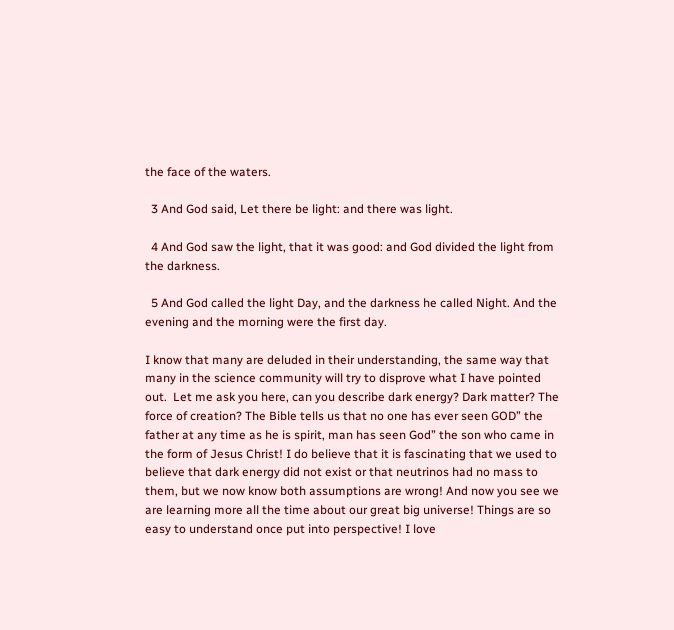the face of the waters.

  3 And God said, Let there be light: and there was light.

  4 And God saw the light, that it was good: and God divided the light from the darkness.

  5 And God called the light Day, and the darkness he called Night. And the evening and the morning were the first day.

I know that many are deluded in their understanding, the same way that many in the science community will try to disprove what I have pointed out.  Let me ask you here, can you describe dark energy? Dark matter? The force of creation? The Bible tells us that no one has ever seen GOD” the father at any time as he is spirit, man has seen God” the son who came in the form of Jesus Christ! I do believe that it is fascinating that we used to believe that dark energy did not exist or that neutrinos had no mass to them, but we now know both assumptions are wrong! And now you see we are learning more all the time about our great big universe! Things are so easy to understand once put into perspective! I love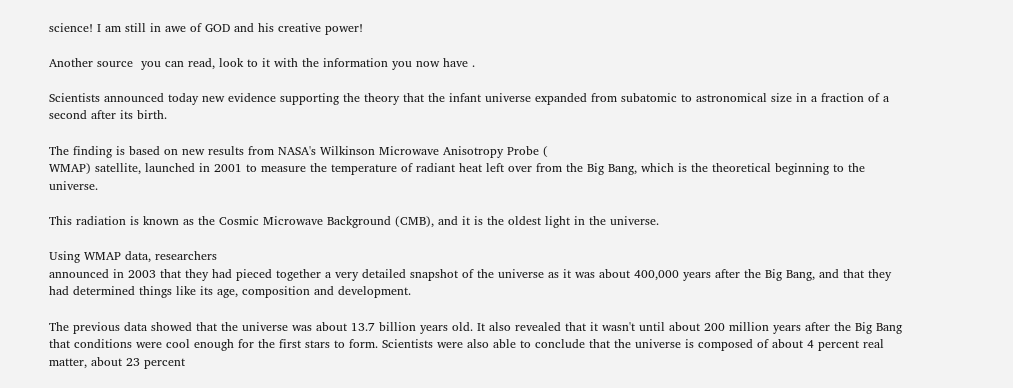science! I am still in awe of GOD and his creative power!

Another source  you can read, look to it with the information you now have .

Scientists announced today new evidence supporting the theory that the infant universe expanded from subatomic to astronomical size in a fraction of a second after its birth.

The finding is based on new results from NASA's Wilkinson Microwave Anisotropy Probe (
WMAP) satellite, launched in 2001 to measure the temperature of radiant heat left over from the Big Bang, which is the theoretical beginning to the universe.

This radiation is known as the Cosmic Microwave Background (CMB), and it is the oldest light in the universe.

Using WMAP data, researchers
announced in 2003 that they had pieced together a very detailed snapshot of the universe as it was about 400,000 years after the Big Bang, and that they had determined things like its age, composition and development.

The previous data showed that the universe was about 13.7 billion years old. It also revealed that it wasn't until about 200 million years after the Big Bang that conditions were cool enough for the first stars to form. Scientists were also able to conclude that the universe is composed of about 4 percent real matter, about 23 percent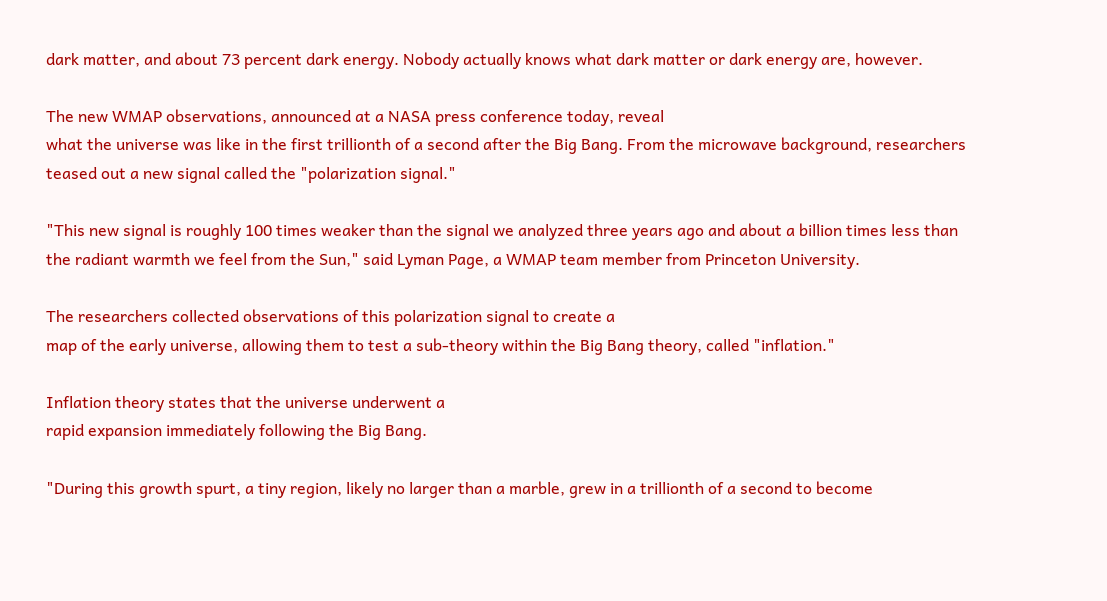dark matter, and about 73 percent dark energy. Nobody actually knows what dark matter or dark energy are, however.

The new WMAP observations, announced at a NASA press conference today, reveal
what the universe was like in the first trillionth of a second after the Big Bang. From the microwave background, researchers teased out a new signal called the "polarization signal."

"This new signal is roughly 100 times weaker than the signal we analyzed three years ago and about a billion times less than the radiant warmth we feel from the Sun," said Lyman Page, a WMAP team member from Princeton University.

The researchers collected observations of this polarization signal to create a
map of the early universe, allowing them to test a sub-theory within the Big Bang theory, called "inflation."

Inflation theory states that the universe underwent a
rapid expansion immediately following the Big Bang.

"During this growth spurt, a tiny region, likely no larger than a marble, grew in a trillionth of a second to become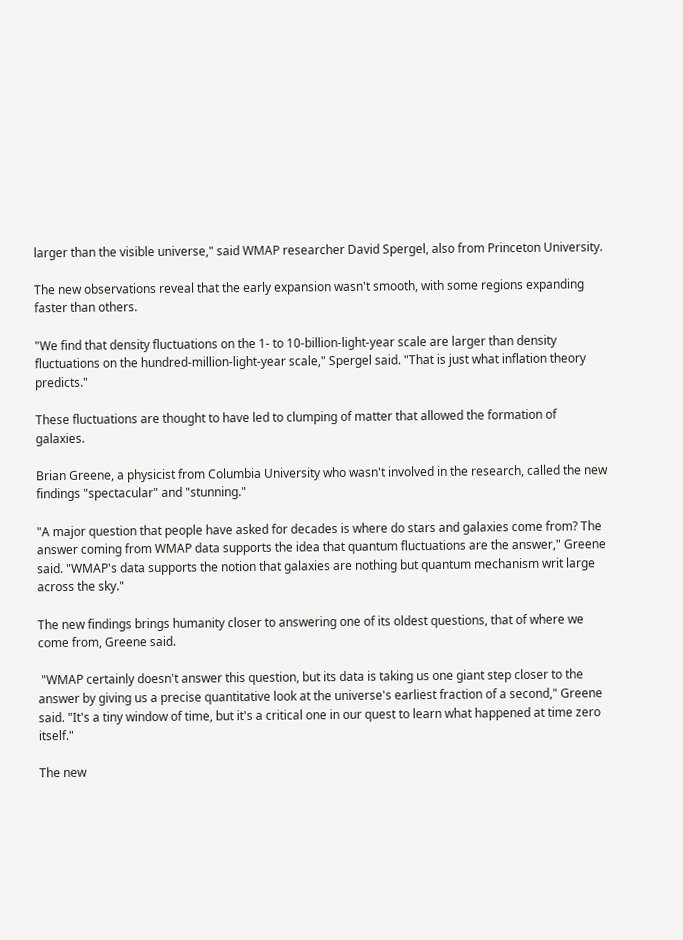larger than the visible universe," said WMAP researcher David Spergel, also from Princeton University.

The new observations reveal that the early expansion wasn't smooth, with some regions expanding faster than others.

"We find that density fluctuations on the 1- to 10-billion-light-year scale are larger than density fluctuations on the hundred-million-light-year scale," Spergel said. "That is just what inflation theory predicts."

These fluctuations are thought to have led to clumping of matter that allowed the formation of galaxies.

Brian Greene, a physicist from Columbia University who wasn't involved in the research, called the new findings "spectacular" and "stunning."

"A major question that people have asked for decades is where do stars and galaxies come from? The answer coming from WMAP data supports the idea that quantum fluctuations are the answer," Greene said. "WMAP's data supports the notion that galaxies are nothing but quantum mechanism writ large across the sky."

The new findings brings humanity closer to answering one of its oldest questions, that of where we come from, Greene said.

 "WMAP certainly doesn't answer this question, but its data is taking us one giant step closer to the answer by giving us a precise quantitative look at the universe's earliest fraction of a second," Greene said. "It's a tiny window of time, but it's a critical one in our quest to learn what happened at time zero itself."

The new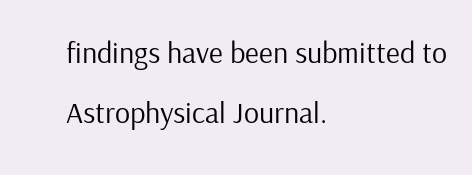findings have been submitted to Astrophysical Journal.